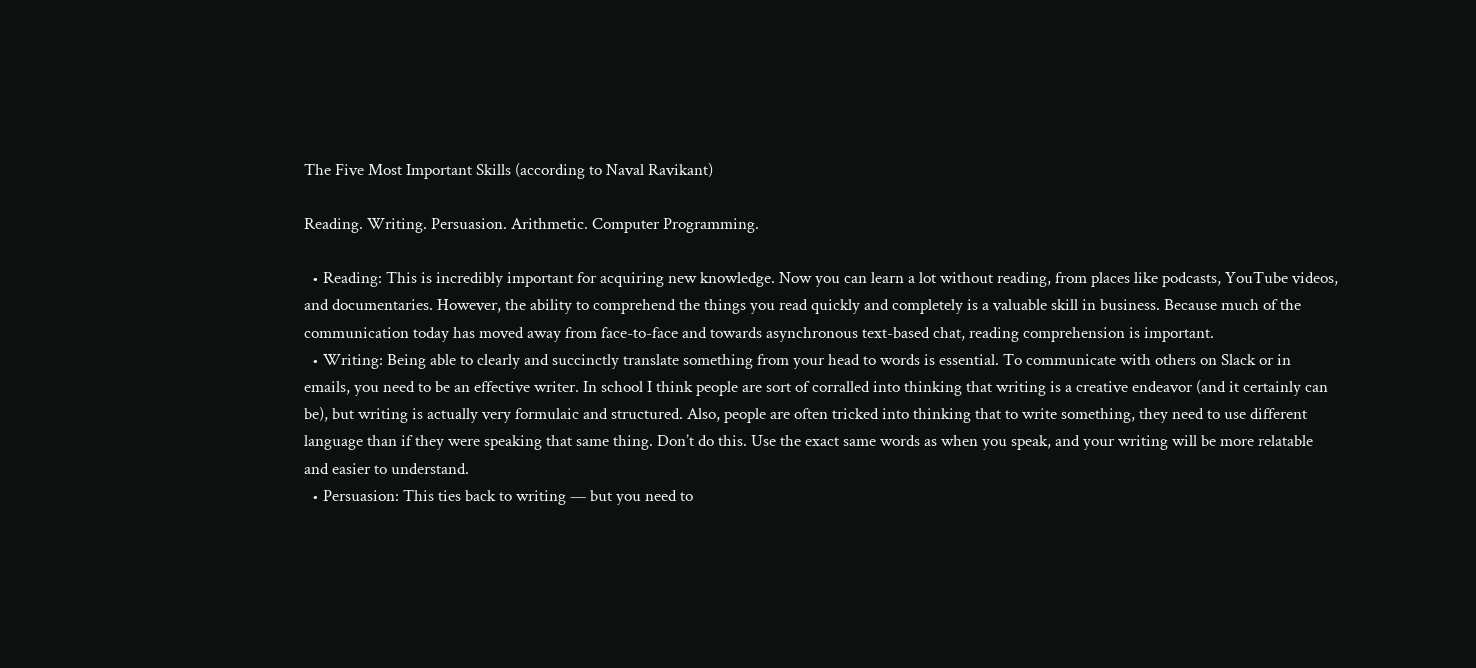The Five Most Important Skills (according to Naval Ravikant)

Reading. Writing. Persuasion. Arithmetic. Computer Programming.

  • Reading: This is incredibly important for acquiring new knowledge. Now you can learn a lot without reading, from places like podcasts, YouTube videos, and documentaries. However, the ability to comprehend the things you read quickly and completely is a valuable skill in business. Because much of the communication today has moved away from face-to-face and towards asynchronous text-based chat, reading comprehension is important.
  • Writing: Being able to clearly and succinctly translate something from your head to words is essential. To communicate with others on Slack or in emails, you need to be an effective writer. In school I think people are sort of corralled into thinking that writing is a creative endeavor (and it certainly can be), but writing is actually very formulaic and structured. Also, people are often tricked into thinking that to write something, they need to use different language than if they were speaking that same thing. Don’t do this. Use the exact same words as when you speak, and your writing will be more relatable and easier to understand.
  • Persuasion: This ties back to writing — but you need to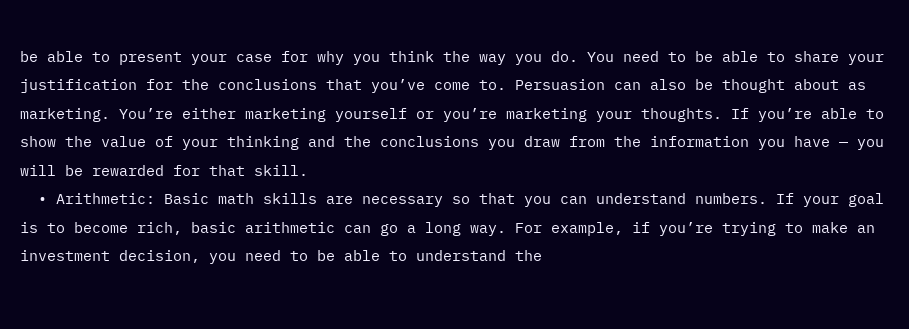be able to present your case for why you think the way you do. You need to be able to share your justification for the conclusions that you’ve come to. Persuasion can also be thought about as marketing. You’re either marketing yourself or you’re marketing your thoughts. If you’re able to show the value of your thinking and the conclusions you draw from the information you have — you will be rewarded for that skill.
  • Arithmetic: Basic math skills are necessary so that you can understand numbers. If your goal is to become rich, basic arithmetic can go a long way. For example, if you’re trying to make an investment decision, you need to be able to understand the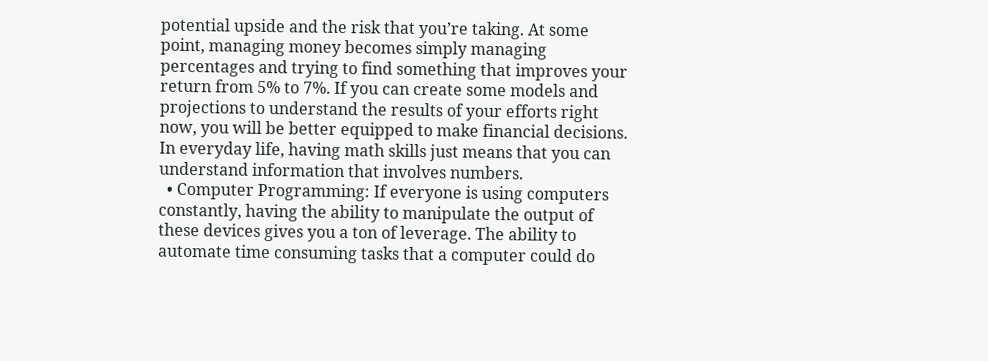potential upside and the risk that you’re taking. At some point, managing money becomes simply managing percentages and trying to find something that improves your return from 5% to 7%. If you can create some models and projections to understand the results of your efforts right now, you will be better equipped to make financial decisions. In everyday life, having math skills just means that you can understand information that involves numbers.
  • Computer Programming: If everyone is using computers constantly, having the ability to manipulate the output of these devices gives you a ton of leverage. The ability to automate time consuming tasks that a computer could do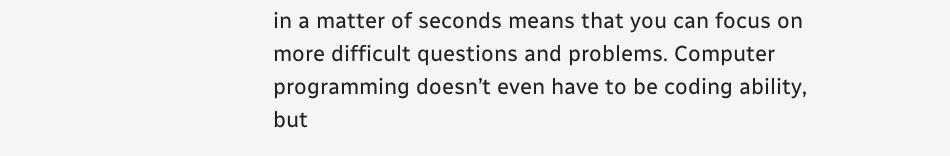in a matter of seconds means that you can focus on more difficult questions and problems. Computer programming doesn’t even have to be coding ability, but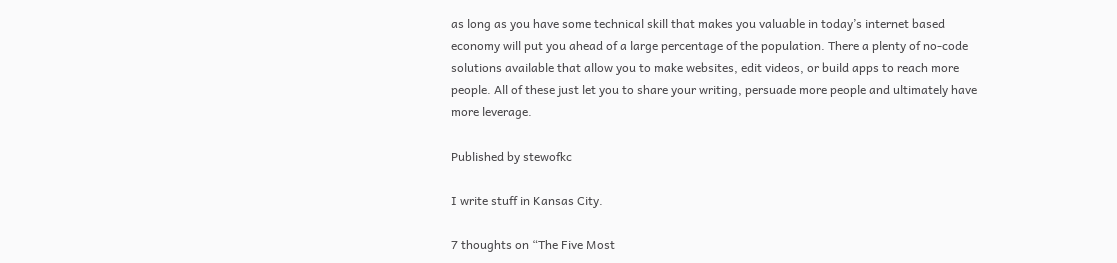as long as you have some technical skill that makes you valuable in today’s internet based economy will put you ahead of a large percentage of the population. There a plenty of no-code solutions available that allow you to make websites, edit videos, or build apps to reach more people. All of these just let you to share your writing, persuade more people and ultimately have more leverage.

Published by stewofkc

I write stuff in Kansas City.

7 thoughts on “The Five Most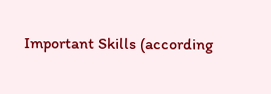Important Skills (according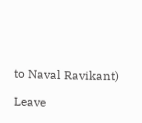to Naval Ravikant)

Leave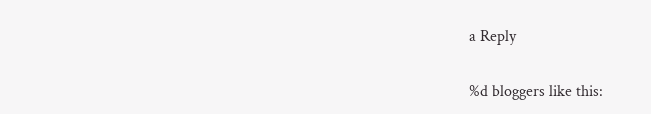a Reply

%d bloggers like this: